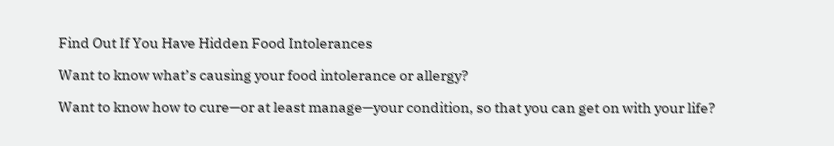Find Out If You Have Hidden Food Intolerances

Want to know what’s causing your food intolerance or allergy?

Want to know how to cure—or at least manage—your condition, so that you can get on with your life?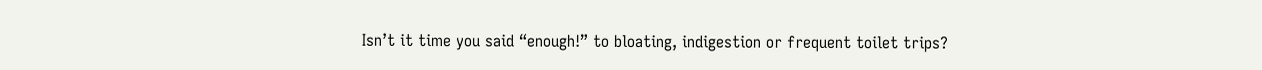Isn’t it time you said “enough!” to bloating, indigestion or frequent toilet trips?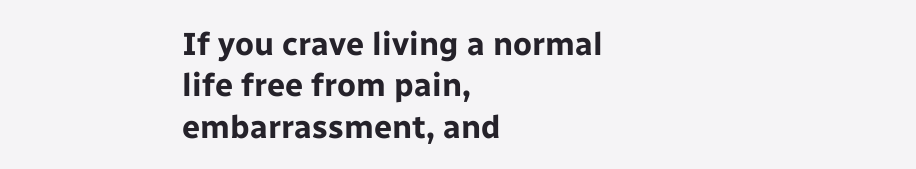If you crave living a normal life free from pain, embarrassment, and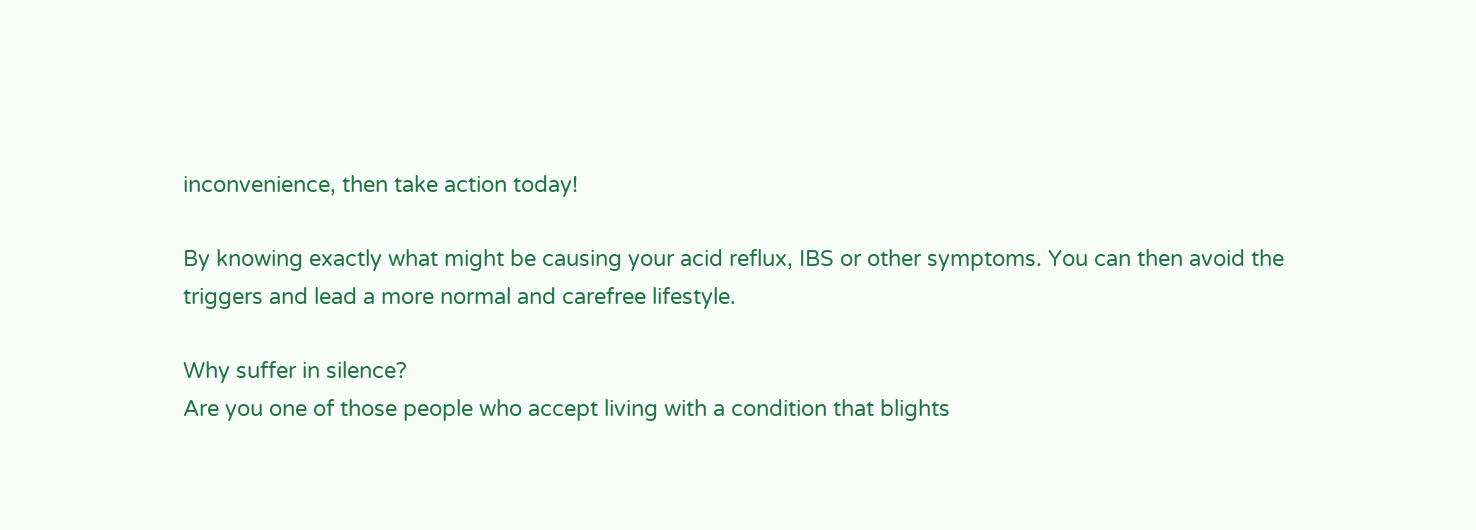inconvenience, then take action today!

By knowing exactly what might be causing your acid reflux, IBS or other symptoms. You can then avoid the triggers and lead a more normal and carefree lifestyle.

Why suffer in silence?
Are you one of those people who accept living with a condition that blights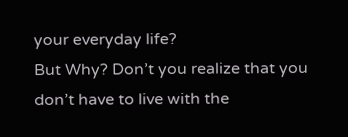your everyday life?
But Why? Don’t you realize that you don’t have to live with the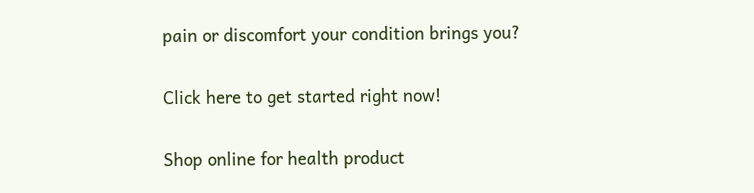pain or discomfort your condition brings you?

Click here to get started right now!

Shop online for health product